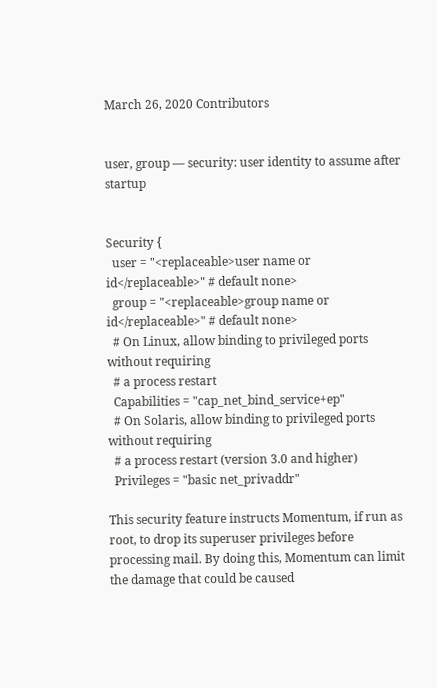March 26, 2020 Contributors


user, group — security: user identity to assume after startup


Security {
  user = "<replaceable>user name or id</replaceable>" # default none>
  group = "<replaceable>group name or id</replaceable>" # default none>
  # On Linux, allow binding to privileged ports without requiring
  # a process restart
  Capabilities = "cap_net_bind_service+ep"
  # On Solaris, allow binding to privileged ports without requiring
  # a process restart (version 3.0 and higher)
  Privileges = "basic net_privaddr"

This security feature instructs Momentum, if run as root, to drop its superuser privileges before processing mail. By doing this, Momentum can limit the damage that could be caused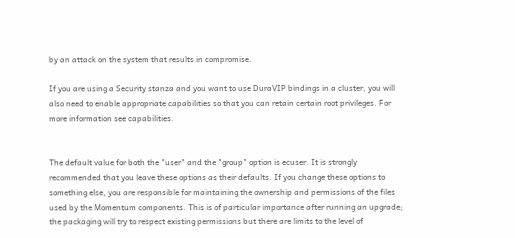by an attack on the system that results in compromise.

If you are using a Security stanza and you want to use DuraVIP bindings in a cluster, you will also need to enable appropriate capabilities so that you can retain certain root privileges. For more information see capabilities.


The default value for both the "user" and the "group" option is ecuser. It is strongly recommended that you leave these options as their defaults. If you change these options to something else, you are responsible for maintaining the ownership and permissions of the files used by the Momentum components. This is of particular importance after running an upgrade; the packaging will try to respect existing permissions but there are limits to the level of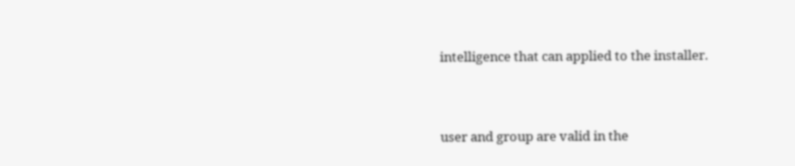intelligence that can applied to the installer.


user and group are valid in the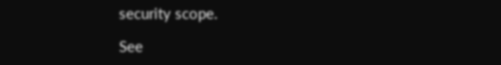security scope.

See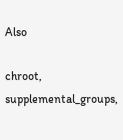Also

chroot, supplemental_groups,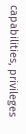capabilities, privileges